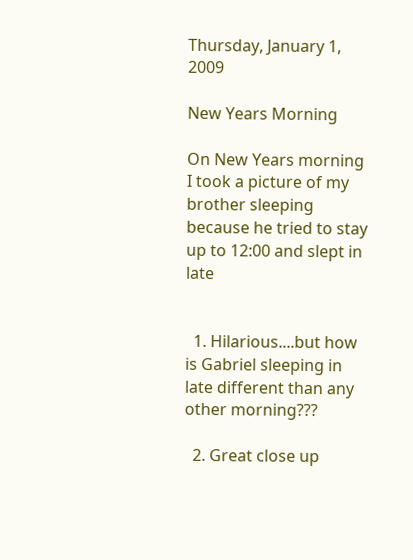Thursday, January 1, 2009

New Years Morning

On New Years morning I took a picture of my brother sleeping because he tried to stay up to 12:00 and slept in late


  1. Hilarious....but how is Gabriel sleeping in late different than any other morning???

  2. Great close up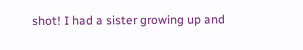shot! I had a sister growing up and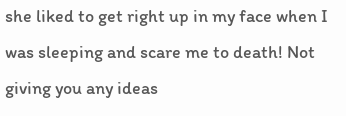she liked to get right up in my face when I was sleeping and scare me to death! Not giving you any ideas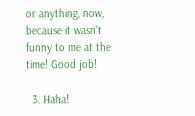or anything, now, because it wasn't funny to me at the time! Good job!

  3. Haha!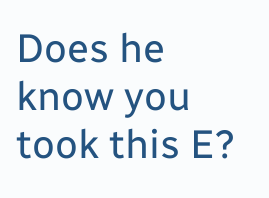Does he know you took this E?